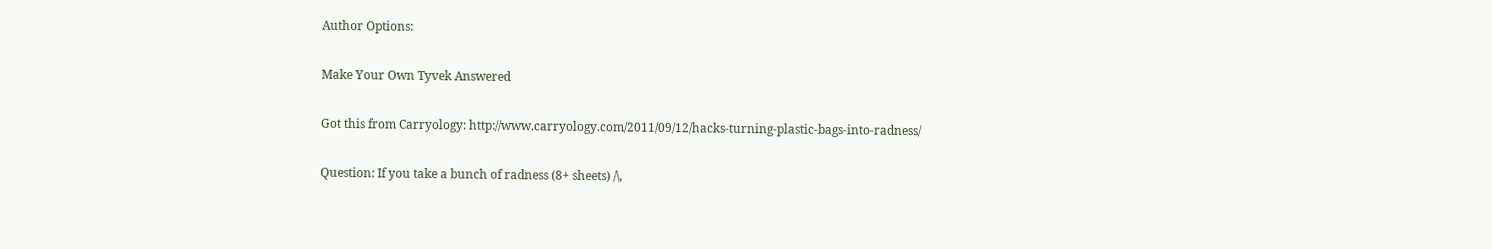Author Options:

Make Your Own Tyvek Answered

Got this from Carryology: http://www.carryology.com/2011/09/12/hacks-turning-plastic-bags-into-radness/

Question: If you take a bunch of radness (8+ sheets) /\,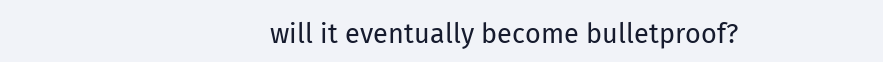will it eventually become bulletproof?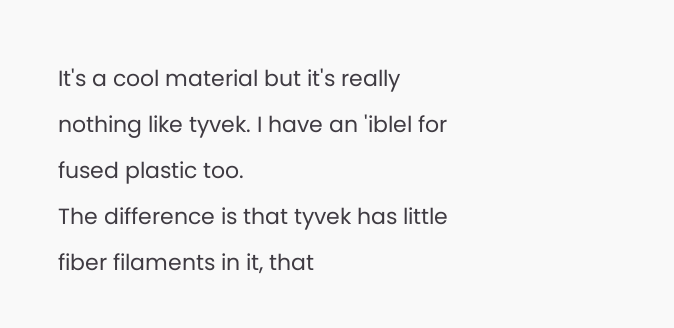It's a cool material but it's really nothing like tyvek. I have an 'iblel for fused plastic too.
The difference is that tyvek has little fiber filaments in it, that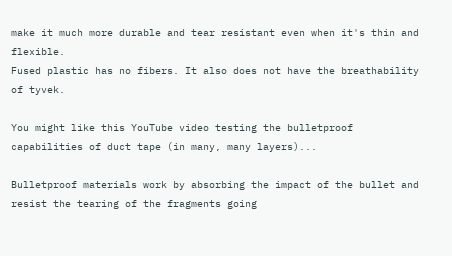make it much more durable and tear resistant even when it's thin and flexible.
Fused plastic has no fibers. It also does not have the breathability of tyvek.

You might like this YouTube video testing the bulletproof capabilities of duct tape (in many, many layers)...

Bulletproof materials work by absorbing the impact of the bullet and resist the tearing of the fragments going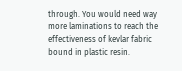through. You would need way more laminations to reach the effectiveness of kevlar fabric bound in plastic resin.